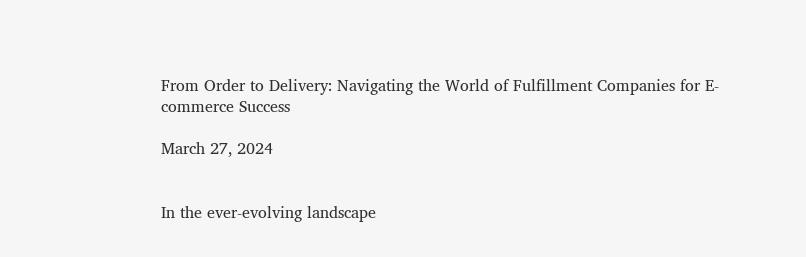From Order to Delivery: Navigating the World of Fulfillment Companies for E-commerce Success

March 27, 2024


In the ever-evolving landscape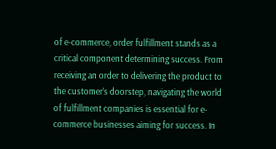of e-commerce, order fulfillment stands as a critical component determining success. From receiving an order to delivering the product to the customer’s doorstep, navigating the world of fulfillment companies is essential for e-commerce businesses aiming for success. In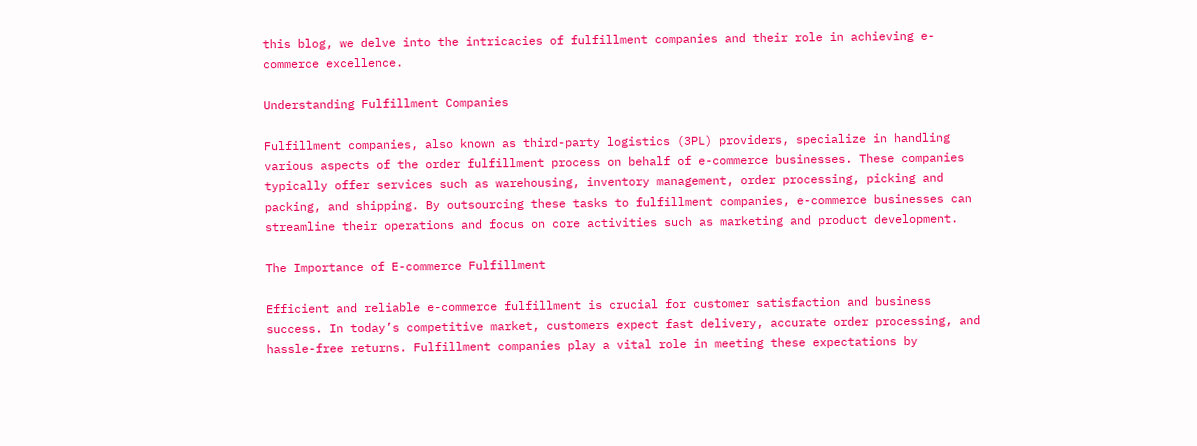this blog, we delve into the intricacies of fulfillment companies and their role in achieving e-commerce excellence.

Understanding Fulfillment Companies

Fulfillment companies, also known as third-party logistics (3PL) providers, specialize in handling various aspects of the order fulfillment process on behalf of e-commerce businesses. These companies typically offer services such as warehousing, inventory management, order processing, picking and packing, and shipping. By outsourcing these tasks to fulfillment companies, e-commerce businesses can streamline their operations and focus on core activities such as marketing and product development.

The Importance of E-commerce Fulfillment

Efficient and reliable e-commerce fulfillment is crucial for customer satisfaction and business success. In today’s competitive market, customers expect fast delivery, accurate order processing, and hassle-free returns. Fulfillment companies play a vital role in meeting these expectations by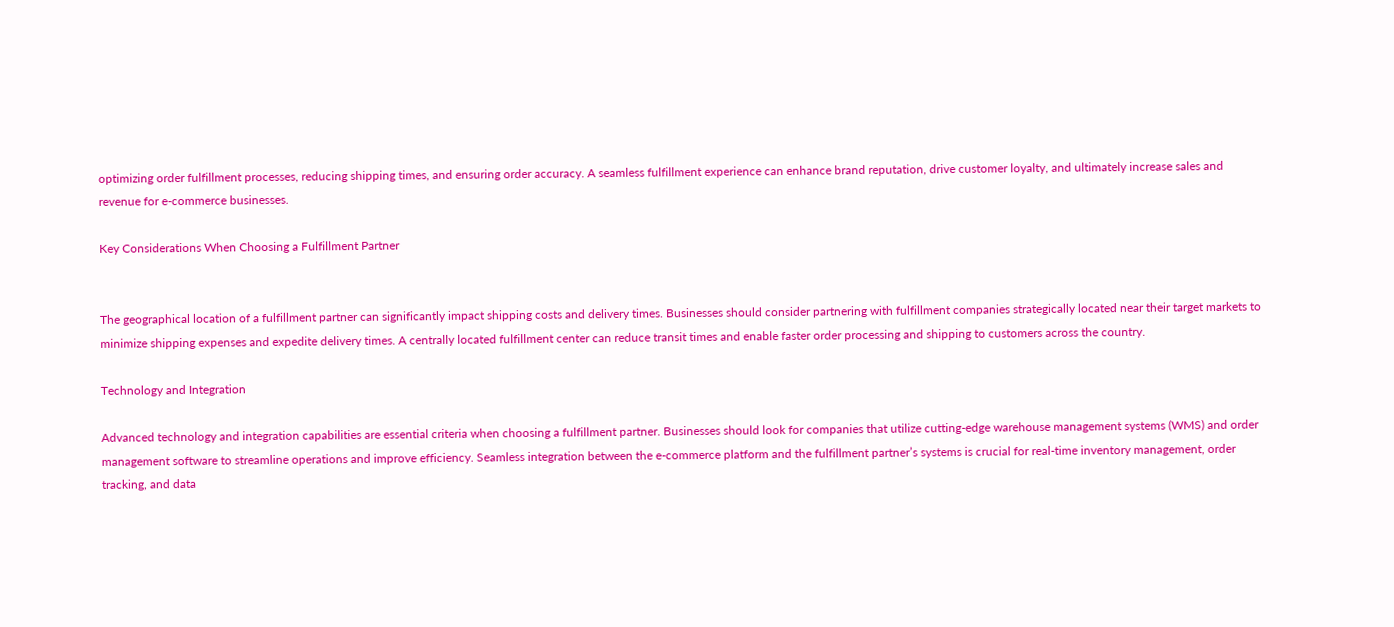optimizing order fulfillment processes, reducing shipping times, and ensuring order accuracy. A seamless fulfillment experience can enhance brand reputation, drive customer loyalty, and ultimately increase sales and revenue for e-commerce businesses.

Key Considerations When Choosing a Fulfillment Partner


The geographical location of a fulfillment partner can significantly impact shipping costs and delivery times. Businesses should consider partnering with fulfillment companies strategically located near their target markets to minimize shipping expenses and expedite delivery times. A centrally located fulfillment center can reduce transit times and enable faster order processing and shipping to customers across the country.

Technology and Integration

Advanced technology and integration capabilities are essential criteria when choosing a fulfillment partner. Businesses should look for companies that utilize cutting-edge warehouse management systems (WMS) and order management software to streamline operations and improve efficiency. Seamless integration between the e-commerce platform and the fulfillment partner’s systems is crucial for real-time inventory management, order tracking, and data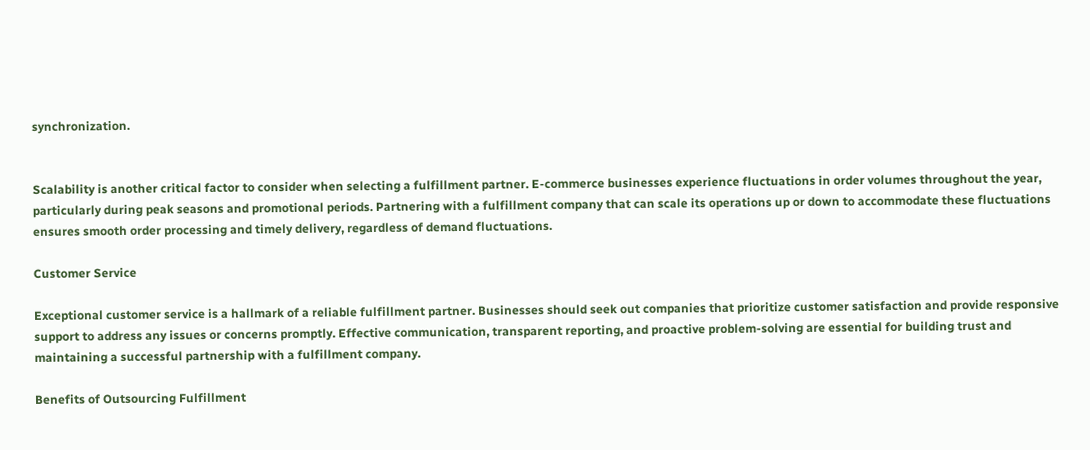synchronization.


Scalability is another critical factor to consider when selecting a fulfillment partner. E-commerce businesses experience fluctuations in order volumes throughout the year, particularly during peak seasons and promotional periods. Partnering with a fulfillment company that can scale its operations up or down to accommodate these fluctuations ensures smooth order processing and timely delivery, regardless of demand fluctuations.

Customer Service

Exceptional customer service is a hallmark of a reliable fulfillment partner. Businesses should seek out companies that prioritize customer satisfaction and provide responsive support to address any issues or concerns promptly. Effective communication, transparent reporting, and proactive problem-solving are essential for building trust and maintaining a successful partnership with a fulfillment company.

Benefits of Outsourcing Fulfillment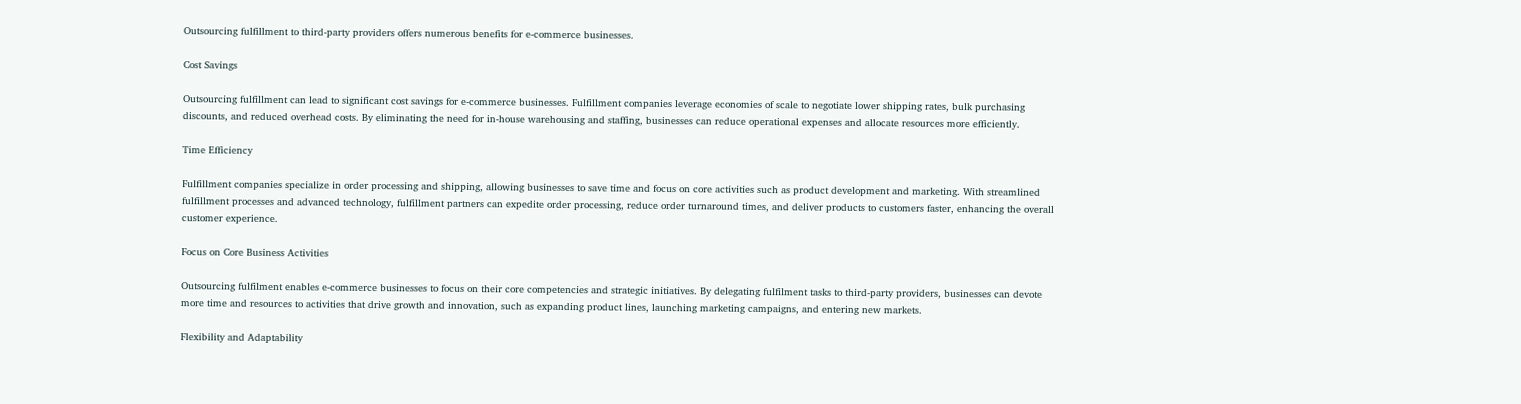Outsourcing fulfillment to third-party providers offers numerous benefits for e-commerce businesses.

Cost Savings

Outsourcing fulfillment can lead to significant cost savings for e-commerce businesses. Fulfillment companies leverage economies of scale to negotiate lower shipping rates, bulk purchasing discounts, and reduced overhead costs. By eliminating the need for in-house warehousing and staffing, businesses can reduce operational expenses and allocate resources more efficiently.

Time Efficiency

Fulfillment companies specialize in order processing and shipping, allowing businesses to save time and focus on core activities such as product development and marketing. With streamlined fulfillment processes and advanced technology, fulfillment partners can expedite order processing, reduce order turnaround times, and deliver products to customers faster, enhancing the overall customer experience.

Focus on Core Business Activities

Outsourcing fulfilment enables e-commerce businesses to focus on their core competencies and strategic initiatives. By delegating fulfilment tasks to third-party providers, businesses can devote more time and resources to activities that drive growth and innovation, such as expanding product lines, launching marketing campaigns, and entering new markets.

Flexibility and Adaptability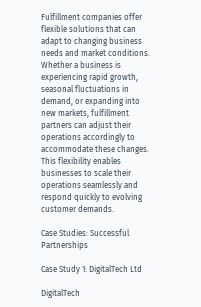Fulfillment companies offer flexible solutions that can adapt to changing business needs and market conditions. Whether a business is experiencing rapid growth, seasonal fluctuations in demand, or expanding into new markets, fulfillment partners can adjust their operations accordingly to accommodate these changes. This flexibility enables businesses to scale their operations seamlessly and respond quickly to evolving customer demands.

Case Studies: Successful Partnerships

Case Study 1: DigitalTech Ltd

DigitalTech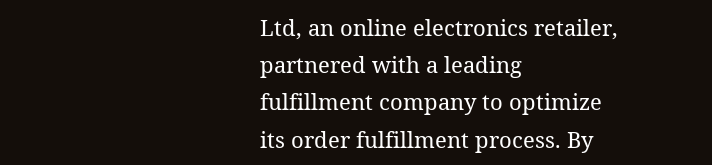Ltd, an online electronics retailer, partnered with a leading fulfillment company to optimize its order fulfillment process. By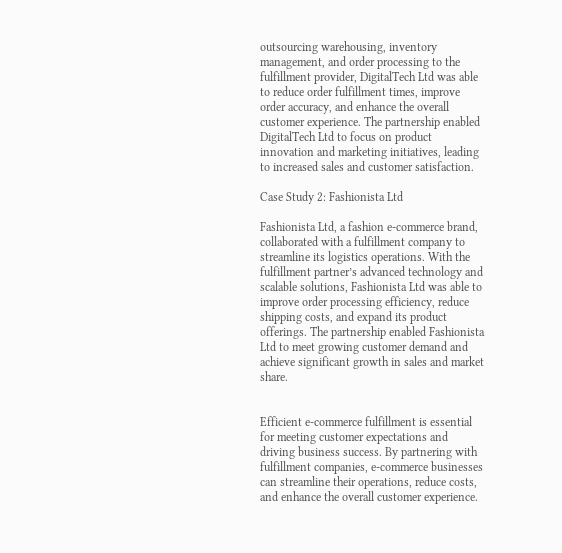outsourcing warehousing, inventory management, and order processing to the fulfillment provider, DigitalTech Ltd was able to reduce order fulfillment times, improve order accuracy, and enhance the overall customer experience. The partnership enabled DigitalTech Ltd to focus on product innovation and marketing initiatives, leading to increased sales and customer satisfaction.

Case Study 2: Fashionista Ltd

Fashionista Ltd, a fashion e-commerce brand, collaborated with a fulfillment company to streamline its logistics operations. With the fulfillment partner’s advanced technology and scalable solutions, Fashionista Ltd was able to improve order processing efficiency, reduce shipping costs, and expand its product offerings. The partnership enabled Fashionista Ltd to meet growing customer demand and achieve significant growth in sales and market share.


Efficient e-commerce fulfillment is essential for meeting customer expectations and driving business success. By partnering with fulfillment companies, e-commerce businesses can streamline their operations, reduce costs, and enhance the overall customer experience.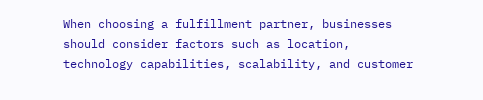When choosing a fulfillment partner, businesses should consider factors such as location, technology capabilities, scalability, and customer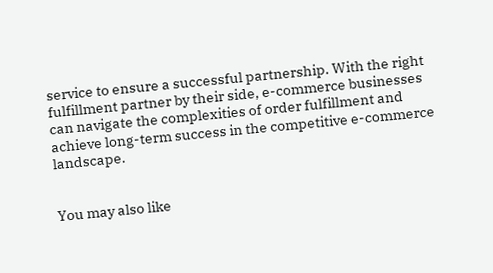service to ensure a successful partnership. With the right fulfillment partner by their side, e-commerce businesses can navigate the complexities of order fulfillment and achieve long-term success in the competitive e-commerce landscape.


You may also like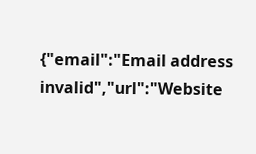{"email":"Email address invalid","url":"Website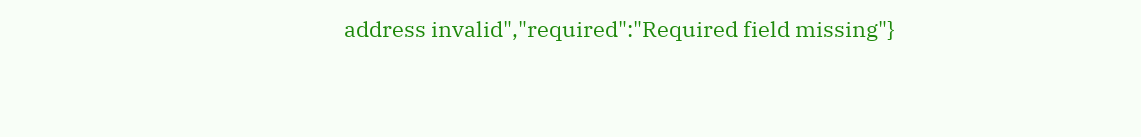address invalid","required":"Required field missing"}